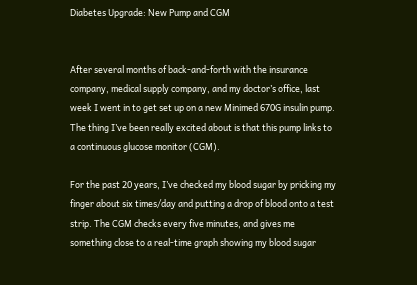Diabetes Upgrade: New Pump and CGM


After several months of back-and-forth with the insurance company, medical supply company, and my doctor’s office, last week I went in to get set up on a new Minimed 670G insulin pump. The thing I’ve been really excited about is that this pump links to a continuous glucose monitor (CGM).

For the past 20 years, I’ve checked my blood sugar by pricking my finger about six times/day and putting a drop of blood onto a test strip. The CGM checks every five minutes, and gives me something close to a real-time graph showing my blood sugar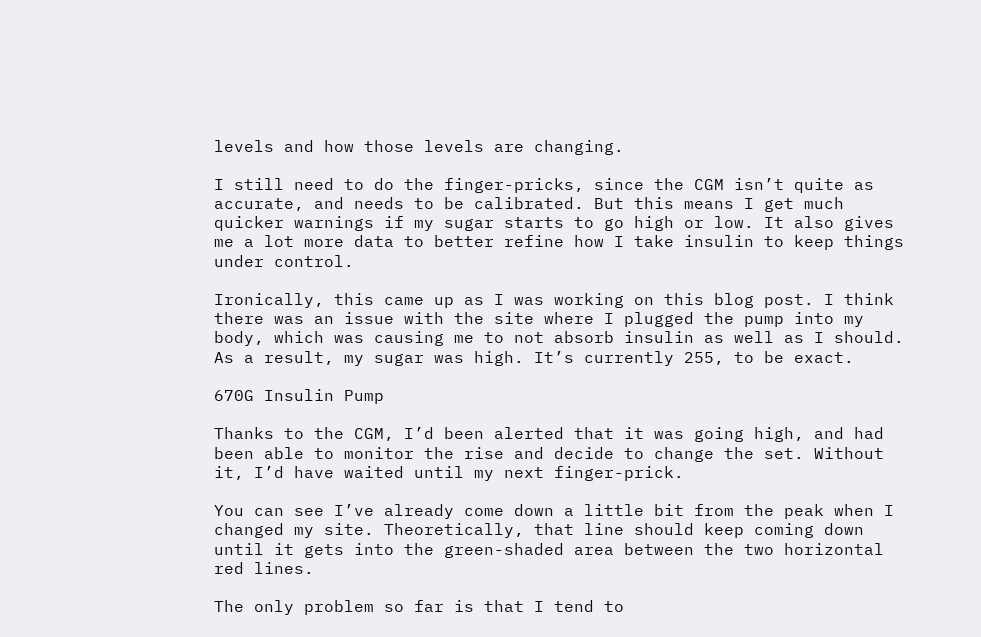levels and how those levels are changing.

I still need to do the finger-pricks, since the CGM isn’t quite as accurate, and needs to be calibrated. But this means I get much quicker warnings if my sugar starts to go high or low. It also gives me a lot more data to better refine how I take insulin to keep things under control.

Ironically, this came up as I was working on this blog post. I think there was an issue with the site where I plugged the pump into my body, which was causing me to not absorb insulin as well as I should. As a result, my sugar was high. It’s currently 255, to be exact.

670G Insulin Pump

Thanks to the CGM, I’d been alerted that it was going high, and had been able to monitor the rise and decide to change the set. Without it, I’d have waited until my next finger-prick.

You can see I’ve already come down a little bit from the peak when I changed my site. Theoretically, that line should keep coming down until it gets into the green-shaded area between the two horizontal red lines.

The only problem so far is that I tend to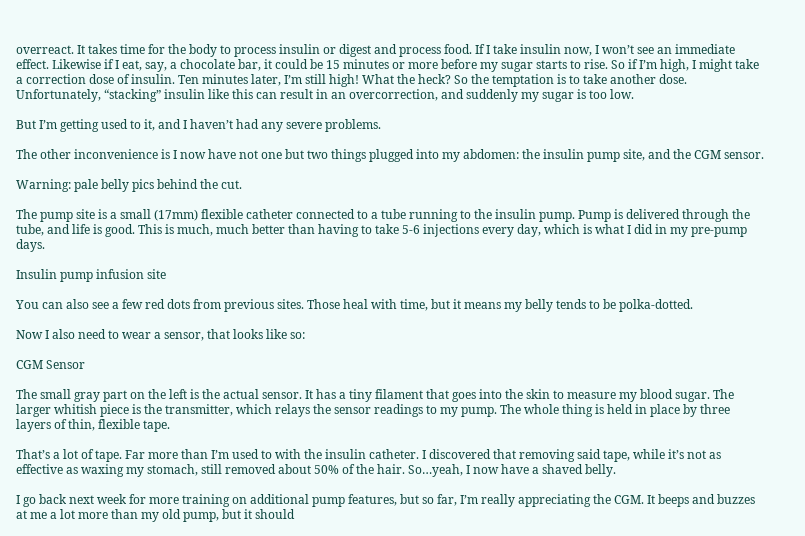overreact. It takes time for the body to process insulin or digest and process food. If I take insulin now, I won’t see an immediate effect. Likewise if I eat, say, a chocolate bar, it could be 15 minutes or more before my sugar starts to rise. So if I’m high, I might take a correction dose of insulin. Ten minutes later, I’m still high! What the heck? So the temptation is to take another dose. Unfortunately, “stacking” insulin like this can result in an overcorrection, and suddenly my sugar is too low.

But I’m getting used to it, and I haven’t had any severe problems.

The other inconvenience is I now have not one but two things plugged into my abdomen: the insulin pump site, and the CGM sensor.

Warning: pale belly pics behind the cut.

The pump site is a small (17mm) flexible catheter connected to a tube running to the insulin pump. Pump is delivered through the tube, and life is good. This is much, much better than having to take 5-6 injections every day, which is what I did in my pre-pump days.

Insulin pump infusion site

You can also see a few red dots from previous sites. Those heal with time, but it means my belly tends to be polka-dotted.

Now I also need to wear a sensor, that looks like so:

CGM Sensor

The small gray part on the left is the actual sensor. It has a tiny filament that goes into the skin to measure my blood sugar. The larger whitish piece is the transmitter, which relays the sensor readings to my pump. The whole thing is held in place by three layers of thin, flexible tape.

That’s a lot of tape. Far more than I’m used to with the insulin catheter. I discovered that removing said tape, while it’s not as effective as waxing my stomach, still removed about 50% of the hair. So…yeah, I now have a shaved belly.

I go back next week for more training on additional pump features, but so far, I’m really appreciating the CGM. It beeps and buzzes at me a lot more than my old pump, but it should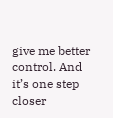give me better control. And it’s one step closer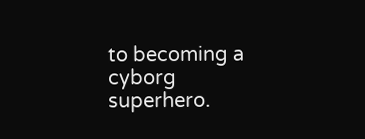to becoming a cyborg superhero.